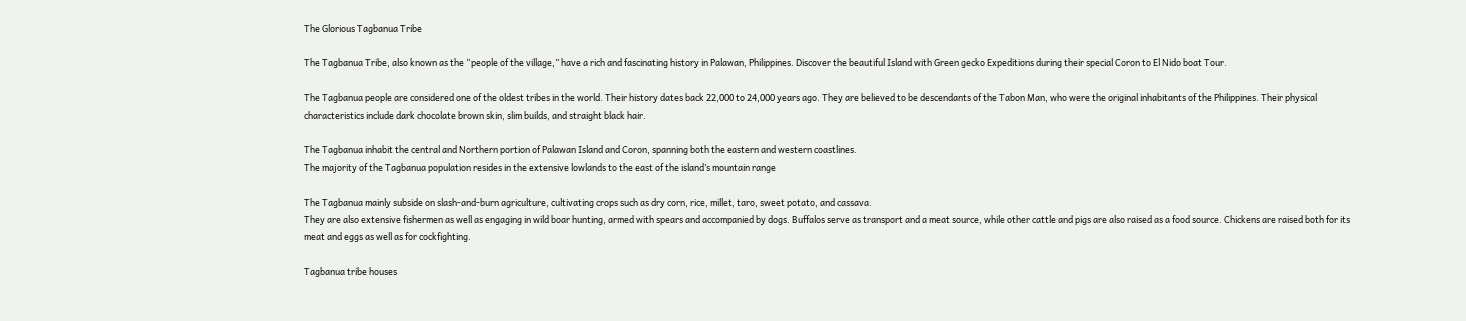The Glorious Tagbanua Tribe

The Tagbanua Tribe, also known as the “people of the village,” have a rich and fascinating history in Palawan, Philippines. Discover the beautiful Island with Green gecko Expeditions during their special Coron to El Nido boat Tour.

The Tagbanua people are considered one of the oldest tribes in the world. Their history dates back 22,000 to 24,000 years ago. They are believed to be descendants of the Tabon Man, who were the original inhabitants of the Philippines. Their physical characteristics include dark chocolate brown skin, slim builds, and straight black hair.

The Tagbanua inhabit the central and Northern portion of Palawan Island and Coron, spanning both the eastern and western coastlines.
The majority of the Tagbanua population resides in the extensive lowlands to the east of the island’s mountain range

The Tagbanua mainly subside on slash-and-burn agriculture, cultivating crops such as dry corn, rice, millet, taro, sweet potato, and cassava.
They are also extensive fishermen as well as engaging in wild boar hunting, armed with spears and accompanied by dogs. Buffalos serve as transport and a meat source, while other cattle and pigs are also raised as a food source. Chickens are raised both for its meat and eggs as well as for cockfighting.

Tagbanua tribe houses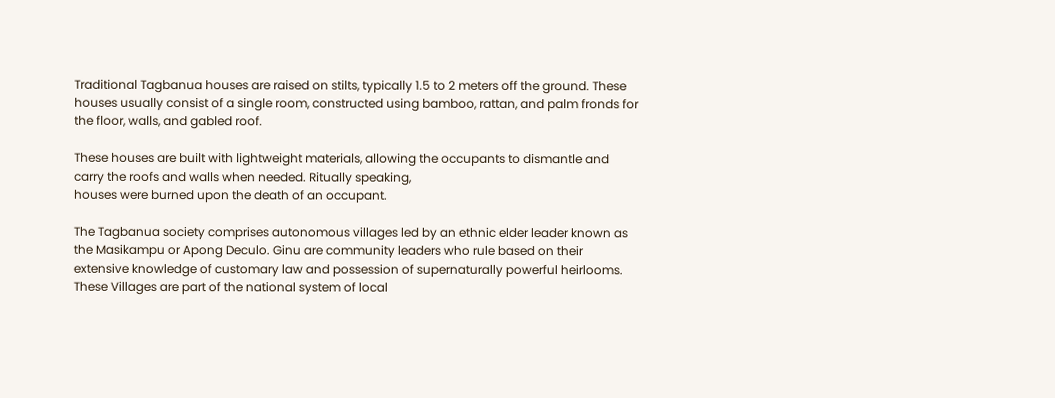Traditional Tagbanua houses are raised on stilts, typically 1.5 to 2 meters off the ground. These houses usually consist of a single room, constructed using bamboo, rattan, and palm fronds for the floor, walls, and gabled roof.

These houses are built with lightweight materials, allowing the occupants to dismantle and carry the roofs and walls when needed. Ritually speaking,
houses were burned upon the death of an occupant.

The Tagbanua society comprises autonomous villages led by an ethnic elder leader known as the Masikampu or Apong Deculo. Ginu are community leaders who rule based on their extensive knowledge of customary law and possession of supernaturally powerful heirlooms. These Villages are part of the national system of local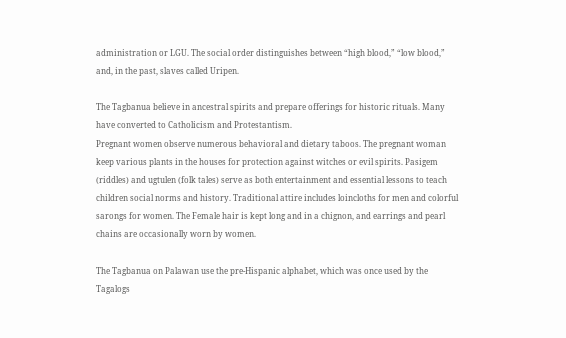administration or LGU. The social order distinguishes between “high blood,” “low blood,” and, in the past, slaves called Uripen.

The Tagbanua believe in ancestral spirits and prepare offerings for historic rituals. Many have converted to Catholicism and Protestantism.
Pregnant women observe numerous behavioral and dietary taboos. The pregnant woman keep various plants in the houses for protection against witches or evil spirits. Pasigem (riddles) and ugtulen (folk tales) serve as both entertainment and essential lessons to teach children social norms and history. Traditional attire includes loincloths for men and colorful sarongs for women. The Female hair is kept long and in a chignon, and earrings and pearl chains are occasionally worn by women.

The Tagbanua on Palawan use the pre-Hispanic alphabet, which was once used by the Tagalogs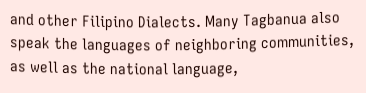and other Filipino Dialects. Many Tagbanua also speak the languages of neighboring communities, as well as the national language,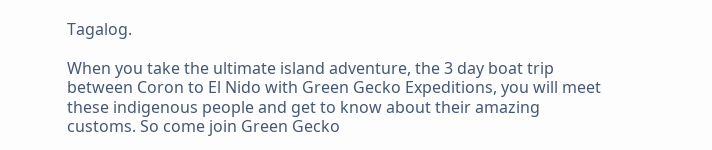Tagalog.

When you take the ultimate island adventure, the 3 day boat trip between Coron to El Nido with Green Gecko Expeditions, you will meet these indigenous people and get to know about their amazing customs. So come join Green Gecko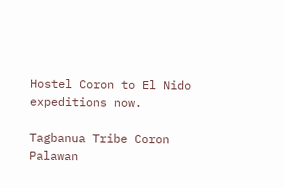Hostel Coron to El Nido expeditions now.

Tagbanua Tribe Coron Palawan